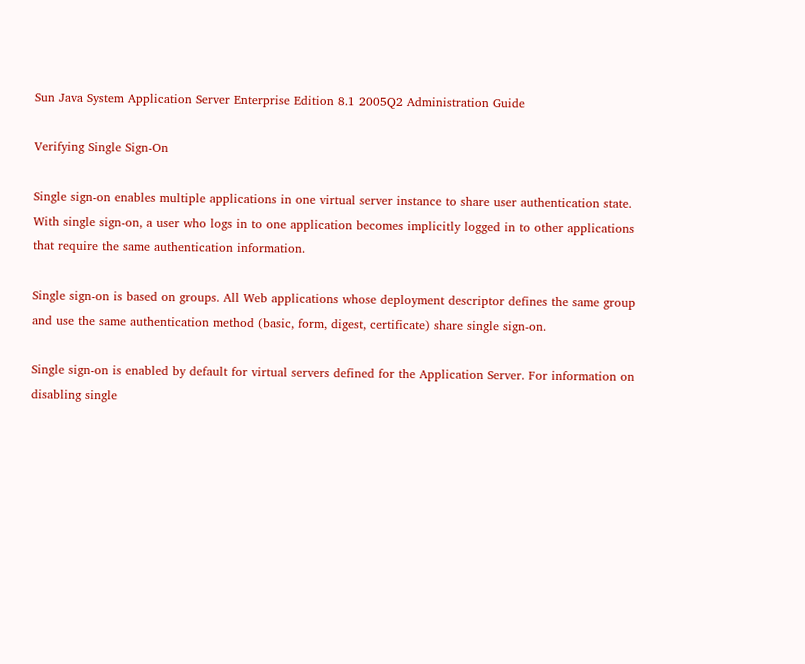Sun Java System Application Server Enterprise Edition 8.1 2005Q2 Administration Guide

Verifying Single Sign-On

Single sign-on enables multiple applications in one virtual server instance to share user authentication state. With single sign-on, a user who logs in to one application becomes implicitly logged in to other applications that require the same authentication information.

Single sign-on is based on groups. All Web applications whose deployment descriptor defines the same group and use the same authentication method (basic, form, digest, certificate) share single sign-on.

Single sign-on is enabled by default for virtual servers defined for the Application Server. For information on disabling single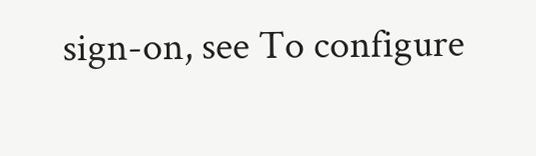sign-on, see To configure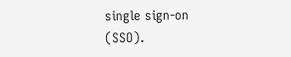single sign-on (SSO).